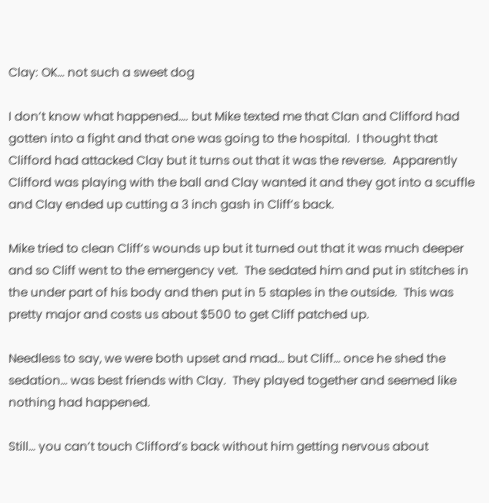Clay: OK… not such a sweet dog

I don’t know what happened…. but Mike texted me that Clan and Clifford had gotten into a fight and that one was going to the hospital.  I thought that Clifford had attacked Clay but it turns out that it was the reverse.  Apparently Clifford was playing with the ball and Clay wanted it and they got into a scuffle and Clay ended up cutting a 3 inch gash in Cliff’s back.

Mike tried to clean Cliff’s wounds up but it turned out that it was much deeper and so Cliff went to the emergency vet.  The sedated him and put in stitches in the under part of his body and then put in 5 staples in the outside.  This was pretty major and costs us about $500 to get Cliff patched up.

Needless to say, we were both upset and mad… but Cliff… once he shed the sedation… was best friends with Clay.  They played together and seemed like nothing had happened.

Still… you can’t touch Clifford’s back without him getting nervous about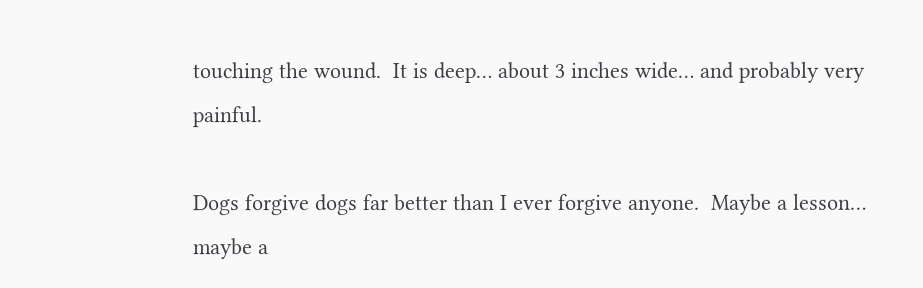touching the wound.  It is deep… about 3 inches wide… and probably very painful.

Dogs forgive dogs far better than I ever forgive anyone.  Maybe a lesson… maybe a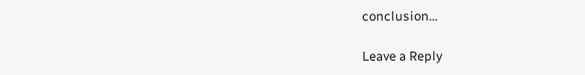conclusion…

Leave a Reply